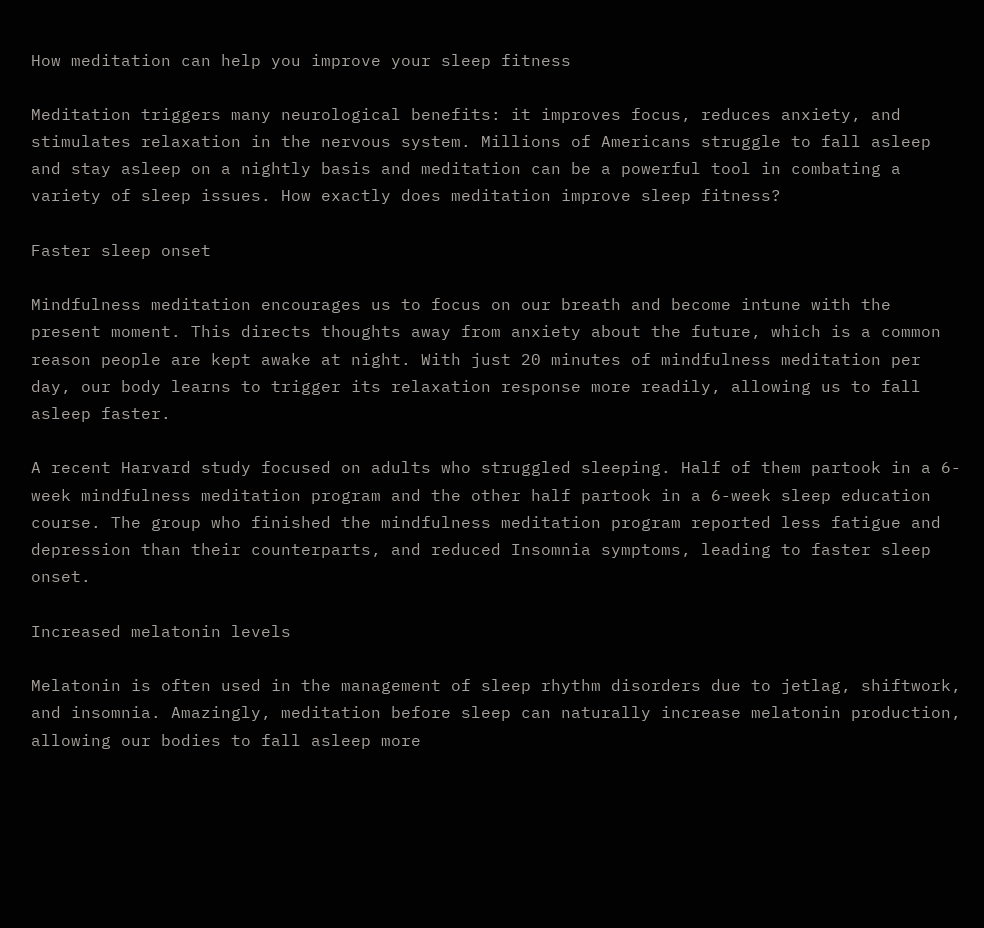How meditation can help you improve your sleep fitness

Meditation triggers many neurological benefits: it improves focus, reduces anxiety, and stimulates relaxation in the nervous system. Millions of Americans struggle to fall asleep and stay asleep on a nightly basis and meditation can be a powerful tool in combating a variety of sleep issues. How exactly does meditation improve sleep fitness?

Faster sleep onset

Mindfulness meditation encourages us to focus on our breath and become intune with the present moment. This directs thoughts away from anxiety about the future, which is a common reason people are kept awake at night. With just 20 minutes of mindfulness meditation per day, our body learns to trigger its relaxation response more readily, allowing us to fall asleep faster.

A recent Harvard study focused on adults who struggled sleeping. Half of them partook in a 6-week mindfulness meditation program and the other half partook in a 6-week sleep education course. The group who finished the mindfulness meditation program reported less fatigue and depression than their counterparts, and reduced Insomnia symptoms, leading to faster sleep onset.

Increased melatonin levels

Melatonin is often used in the management of sleep rhythm disorders due to jetlag, shiftwork, and insomnia. Amazingly, meditation before sleep can naturally increase melatonin production, allowing our bodies to fall asleep more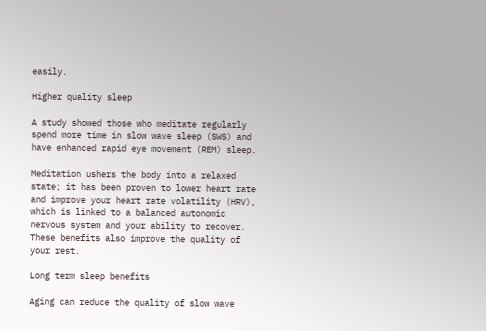easily.

Higher quality sleep

A study showed those who meditate regularly spend more time in slow wave sleep (SWS) and have enhanced rapid eye movement (REM) sleep.

Meditation ushers the body into a relaxed state; it has been proven to lower heart rate and improve your heart rate volatility (HRV), which is linked to a balanced autonomic nervous system and your ability to recover. These benefits also improve the quality of your rest.

Long term sleep benefits

Aging can reduce the quality of slow wave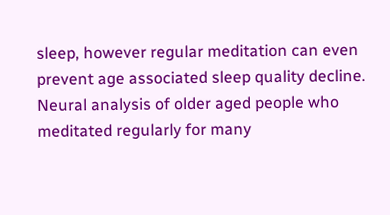sleep, however regular meditation can even prevent age associated sleep quality decline. Neural analysis of older aged people who meditated regularly for many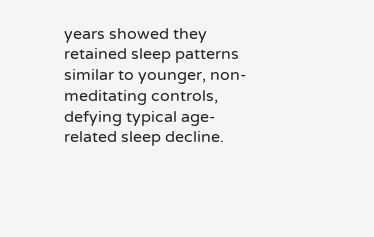years showed they retained sleep patterns similar to younger, non-meditating controls, defying typical age-related sleep decline.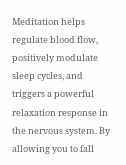Meditation helps regulate blood flow, positively modulate sleep cycles, and triggers a powerful relaxation response in the nervous system. By allowing you to fall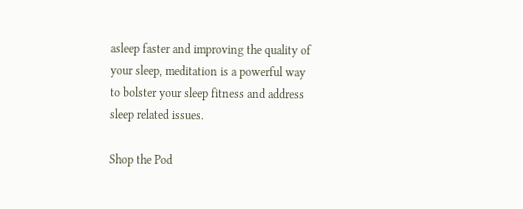asleep faster and improving the quality of your sleep, meditation is a powerful way to bolster your sleep fitness and address sleep related issues.

Shop the Pod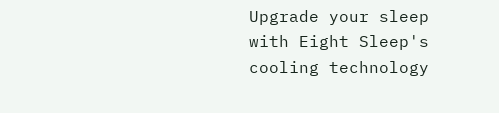Upgrade your sleep with Eight Sleep's cooling technology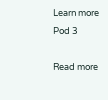Learn more
Pod 3

Read more